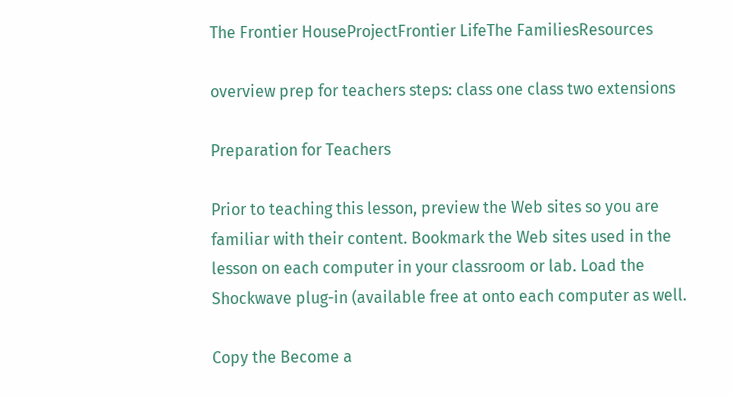The Frontier HouseProjectFrontier LifeThe FamiliesResources

overview prep for teachers steps: class one class two extensions

Preparation for Teachers

Prior to teaching this lesson, preview the Web sites so you are familiar with their content. Bookmark the Web sites used in the lesson on each computer in your classroom or lab. Load the Shockwave plug-in (available free at onto each computer as well.

Copy the Become a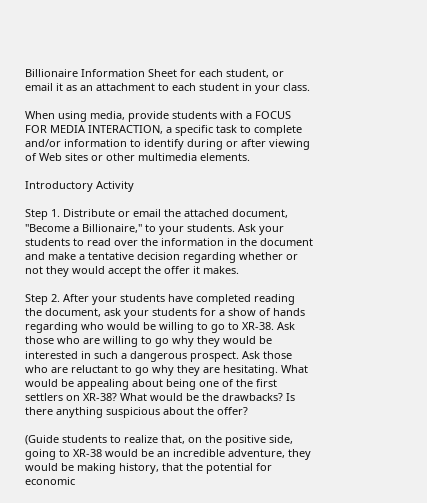Billionaire Information Sheet for each student, or email it as an attachment to each student in your class.

When using media, provide students with a FOCUS FOR MEDIA INTERACTION, a specific task to complete and/or information to identify during or after viewing of Web sites or other multimedia elements.

Introductory Activity

Step 1. Distribute or email the attached document, "Become a Billionaire," to your students. Ask your students to read over the information in the document and make a tentative decision regarding whether or not they would accept the offer it makes.

Step 2. After your students have completed reading the document, ask your students for a show of hands regarding who would be willing to go to XR-38. Ask those who are willing to go why they would be interested in such a dangerous prospect. Ask those who are reluctant to go why they are hesitating. What would be appealing about being one of the first settlers on XR-38? What would be the drawbacks? Is there anything suspicious about the offer?

(Guide students to realize that, on the positive side, going to XR-38 would be an incredible adventure, they would be making history, that the potential for economic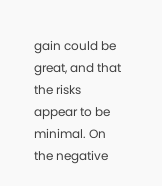gain could be great, and that the risks appear to be minimal. On the negative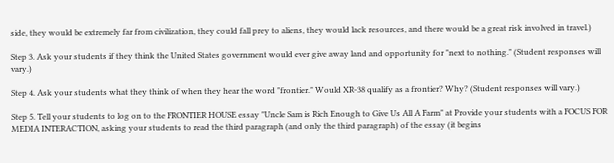side, they would be extremely far from civilization, they could fall prey to aliens, they would lack resources, and there would be a great risk involved in travel.)

Step 3. Ask your students if they think the United States government would ever give away land and opportunity for "next to nothing." (Student responses will vary.)

Step 4. Ask your students what they think of when they hear the word "frontier." Would XR-38 qualify as a frontier? Why? (Student responses will vary.)

Step 5. Tell your students to log on to the FRONTIER HOUSE essay "Uncle Sam is Rich Enough to Give Us All A Farm" at Provide your students with a FOCUS FOR MEDIA INTERACTION, asking your students to read the third paragraph (and only the third paragraph) of the essay (it begins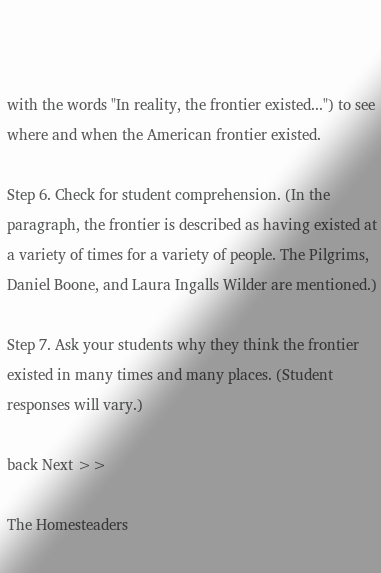with the words "In reality, the frontier existed...") to see where and when the American frontier existed.

Step 6. Check for student comprehension. (In the paragraph, the frontier is described as having existed at a variety of times for a variety of people. The Pilgrims, Daniel Boone, and Laura Ingalls Wilder are mentioned.)

Step 7. Ask your students why they think the frontier existed in many times and many places. (Student responses will vary.)

back Next >>

The Homesteaders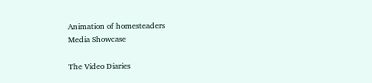Animation of homesteaders
Media Showcase

The Video Diaries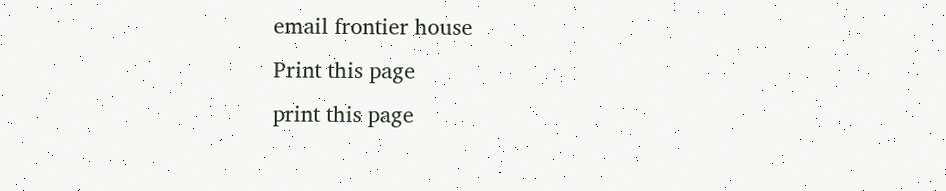email frontier house
Print this page
print this page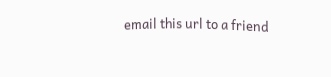email this url to a friend